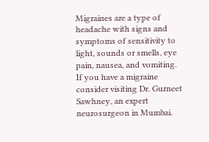Migraines are a type of headache with signs and symptoms of sensitivity to light, sounds or smells, eye pain, nausea, and vomiting. If you have a migraine consider visiting Dr. Gurneet Sawhney, an expert neurosurgeon in Mumbai.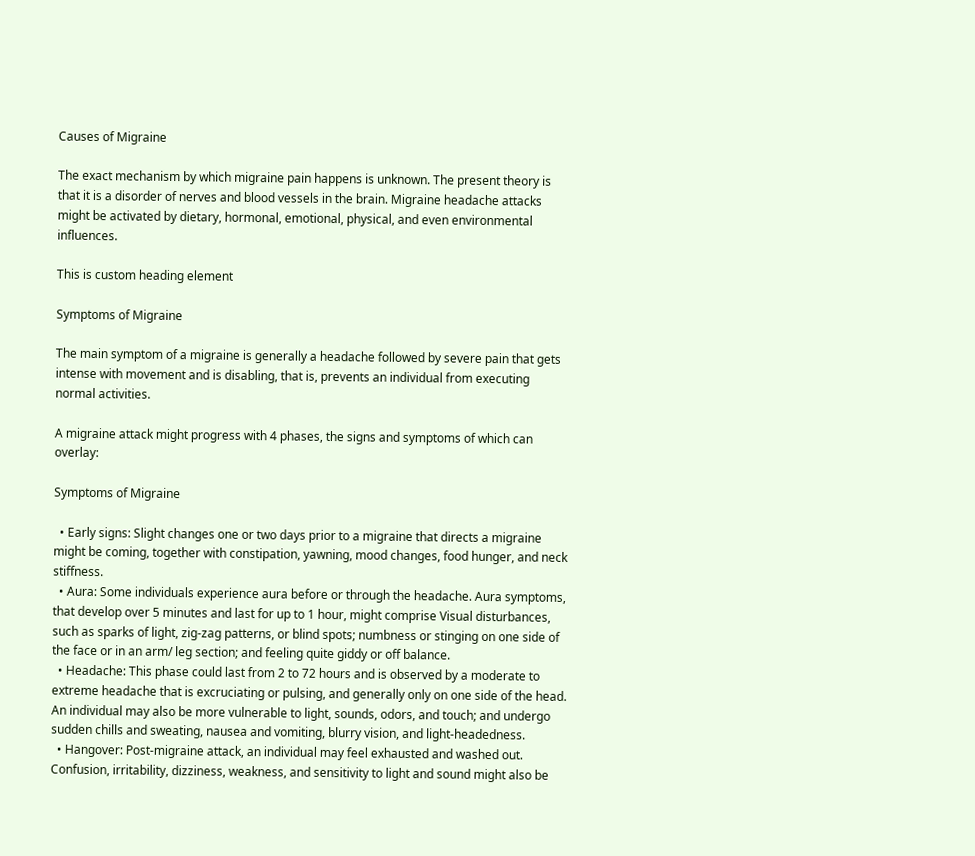Causes of Migraine

The exact mechanism by which migraine pain happens is unknown. The present theory is that it is a disorder of nerves and blood vessels in the brain. Migraine headache attacks might be activated by dietary, hormonal, emotional, physical, and even environmental influences.

This is custom heading element

Symptoms of Migraine

The main symptom of a migraine is generally a headache followed by severe pain that gets intense with movement and is disabling, that is, prevents an individual from executing normal activities.

A migraine attack might progress with 4 phases, the signs and symptoms of which can overlay:

Symptoms of Migraine

  • Early signs: Slight changes one or two days prior to a migraine that directs a migraine might be coming, together with constipation, yawning, mood changes, food hunger, and neck stiffness.
  • Aura: Some individuals experience aura before or through the headache. Aura symptoms, that develop over 5 minutes and last for up to 1 hour, might comprise Visual disturbances, such as sparks of light, zig-zag patterns, or blind spots; numbness or stinging on one side of the face or in an arm/ leg section; and feeling quite giddy or off balance.
  • Headache: This phase could last from 2 to 72 hours and is observed by a moderate to extreme headache that is excruciating or pulsing, and generally only on one side of the head. An individual may also be more vulnerable to light, sounds, odors, and touch; and undergo sudden chills and sweating, nausea and vomiting, blurry vision, and light-headedness.
  • Hangover: Post-migraine attack, an individual may feel exhausted and washed out. Confusion, irritability, dizziness, weakness, and sensitivity to light and sound might also be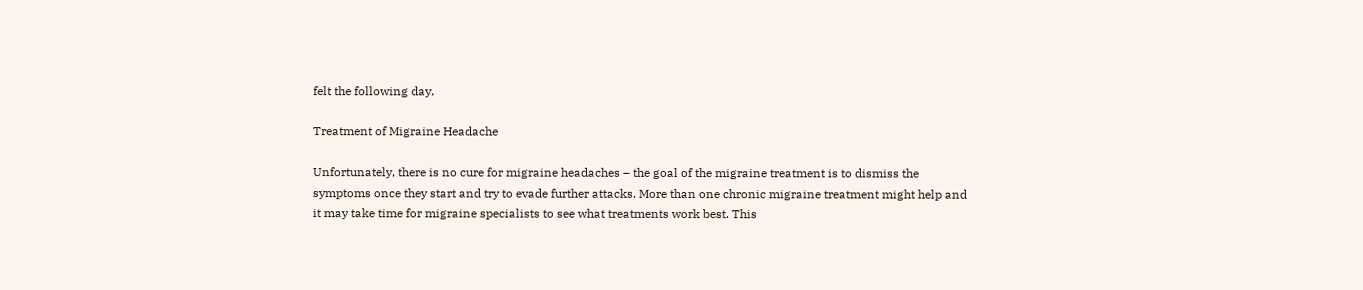felt the following day.

Treatment of Migraine Headache

Unfortunately, there is no cure for migraine headaches – the goal of the migraine treatment is to dismiss the symptoms once they start and try to evade further attacks. More than one chronic migraine treatment might help and it may take time for migraine specialists to see what treatments work best. This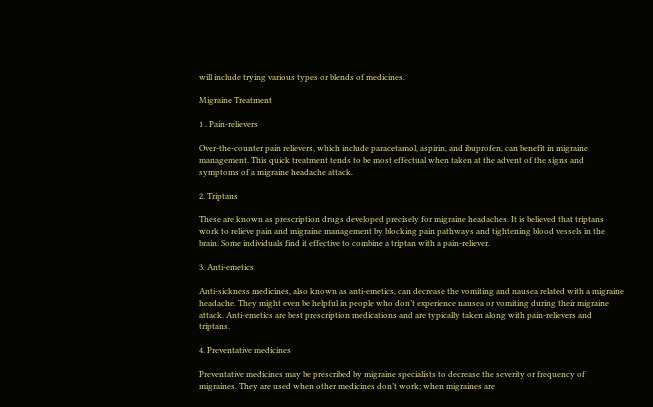will include trying various types or blends of medicines.

Migraine Treatment

1 . Pain-relievers

Over-the-counter pain relievers, which include paracetamol, aspirin, and ibuprofen, can benefit in migraine management. This quick treatment tends to be most effectual when taken at the advent of the signs and symptoms of a migraine headache attack.

2. Triptans

These are known as prescription drugs developed precisely for migraine headaches. It is believed that triptans work to relieve pain and migraine management by blocking pain pathways and tightening blood vessels in the brain. Some individuals find it effective to combine a triptan with a pain-reliever.

3. Anti-emetics

Anti-sickness medicines, also known as anti-emetics, can decrease the vomiting and nausea related with a migraine headache. They might even be helpful in people who don’t experience nausea or vomiting during their migraine attack. Anti-emetics are best prescription medications and are typically taken along with pain-relievers and triptans.

4. Preventative medicines

Preventative medicines may be prescribed by migraine specialists to decrease the severity or frequency of migraines. They are used when other medicines don’t work; when migraines are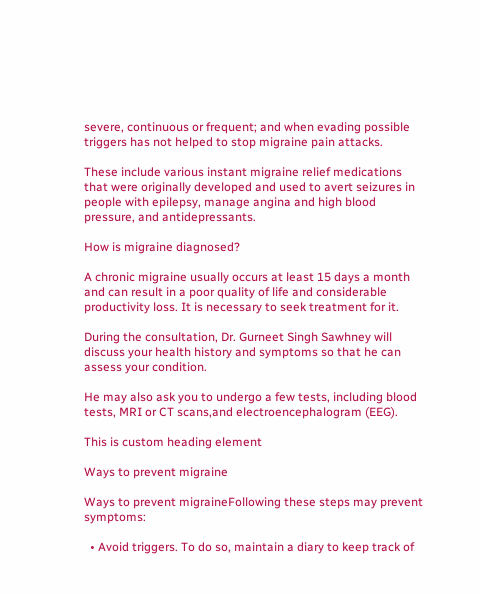severe, continuous or frequent; and when evading possible triggers has not helped to stop migraine pain attacks.

These include various instant migraine relief medications that were originally developed and used to avert seizures in people with epilepsy, manage angina and high blood pressure, and antidepressants.

How is migraine diagnosed?

A chronic migraine usually occurs at least 15 days a month and can result in a poor quality of life and considerable productivity loss. It is necessary to seek treatment for it.

During the consultation, Dr. Gurneet Singh Sawhney will discuss your health history and symptoms so that he can assess your condition.

He may also ask you to undergo a few tests, including blood tests, MRI or CT scans,and electroencephalogram (EEG).

This is custom heading element

Ways to prevent migraine

Ways to prevent migraineFollowing these steps may prevent symptoms:

  • Avoid triggers. To do so, maintain a diary to keep track of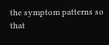the symptom patterns so that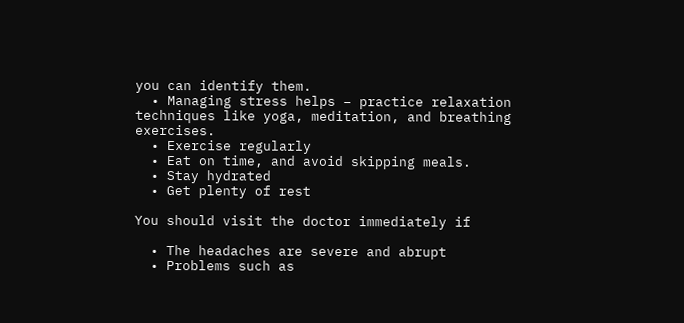you can identify them.
  • Managing stress helps – practice relaxation techniques like yoga, meditation, and breathing exercises.
  • Exercise regularly
  • Eat on time, and avoid skipping meals.
  • Stay hydrated
  • Get plenty of rest

You should visit the doctor immediately if

  • The headaches are severe and abrupt
  • Problems such as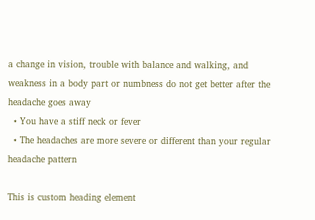a change in vision, trouble with balance and walking, and weakness in a body part or numbness do not get better after the headache goes away
  • You have a stiff neck or fever
  • The headaches are more severe or different than your regular headache pattern

This is custom heading element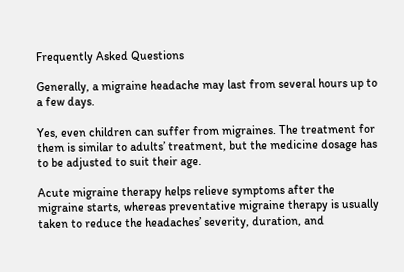Frequently Asked Questions

Generally, a migraine headache may last from several hours up to a few days.

Yes, even children can suffer from migraines. The treatment for them is similar to adults’ treatment, but the medicine dosage has to be adjusted to suit their age.

Acute migraine therapy helps relieve symptoms after the migraine starts, whereas preventative migraine therapy is usually taken to reduce the headaches’ severity, duration, and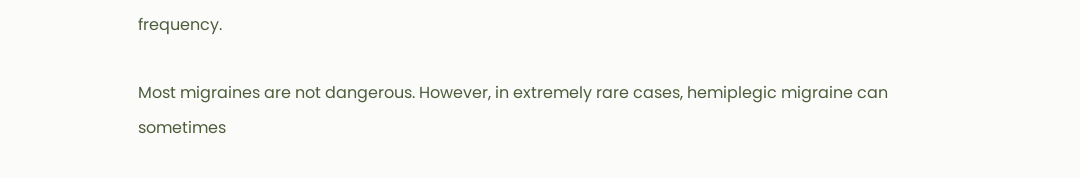frequency.

Most migraines are not dangerous. However, in extremely rare cases, hemiplegic migraine can sometimes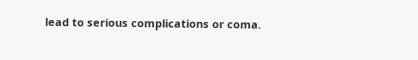lead to serious complications or coma.